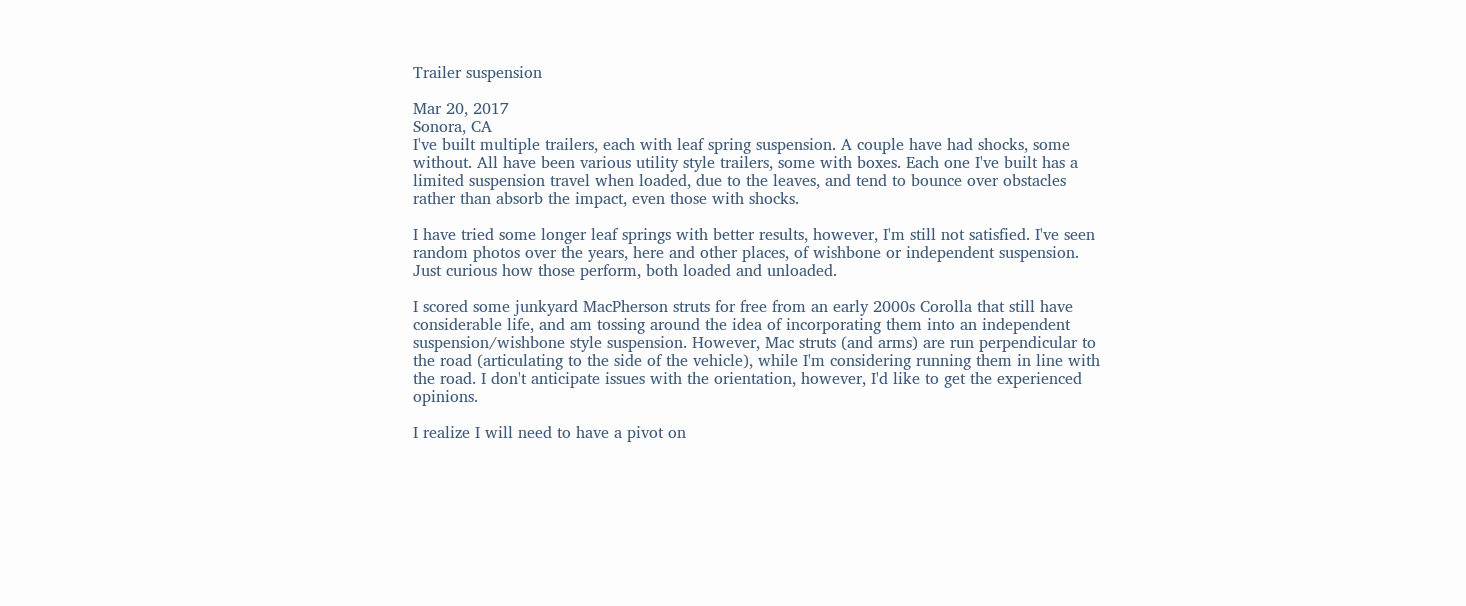Trailer suspension

Mar 20, 2017
Sonora, CA
I've built multiple trailers, each with leaf spring suspension. A couple have had shocks, some without. All have been various utility style trailers, some with boxes. Each one I've built has a limited suspension travel when loaded, due to the leaves, and tend to bounce over obstacles rather than absorb the impact, even those with shocks.

I have tried some longer leaf springs with better results, however, I'm still not satisfied. I've seen random photos over the years, here and other places, of wishbone or independent suspension. Just curious how those perform, both loaded and unloaded.

I scored some junkyard MacPherson struts for free from an early 2000s Corolla that still have considerable life, and am tossing around the idea of incorporating them into an independent suspension/wishbone style suspension. However, Mac struts (and arms) are run perpendicular to the road (articulating to the side of the vehicle), while I'm considering running them in line with the road. I don't anticipate issues with the orientation, however, I'd like to get the experienced opinions.

I realize I will need to have a pivot on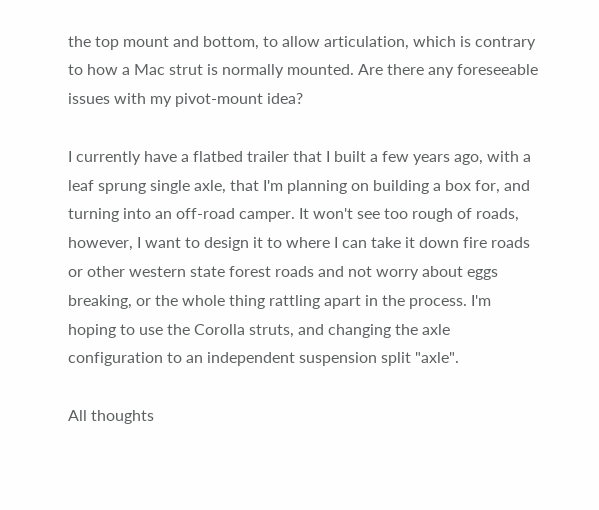the top mount and bottom, to allow articulation, which is contrary to how a Mac strut is normally mounted. Are there any foreseeable issues with my pivot-mount idea?

I currently have a flatbed trailer that I built a few years ago, with a leaf sprung single axle, that I'm planning on building a box for, and turning into an off-road camper. It won't see too rough of roads, however, I want to design it to where I can take it down fire roads or other western state forest roads and not worry about eggs breaking, or the whole thing rattling apart in the process. I'm hoping to use the Corolla struts, and changing the axle configuration to an independent suspension split "axle".

All thoughts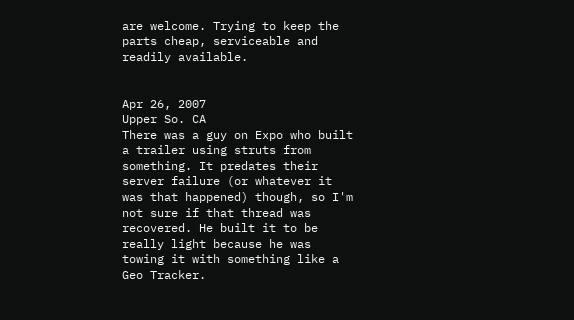are welcome. Trying to keep the parts cheap, serviceable and readily available.


Apr 26, 2007
Upper So. CA
There was a guy on Expo who built a trailer using struts from something. It predates their server failure (or whatever it was that happened) though, so I'm not sure if that thread was recovered. He built it to be really light because he was towing it with something like a Geo Tracker.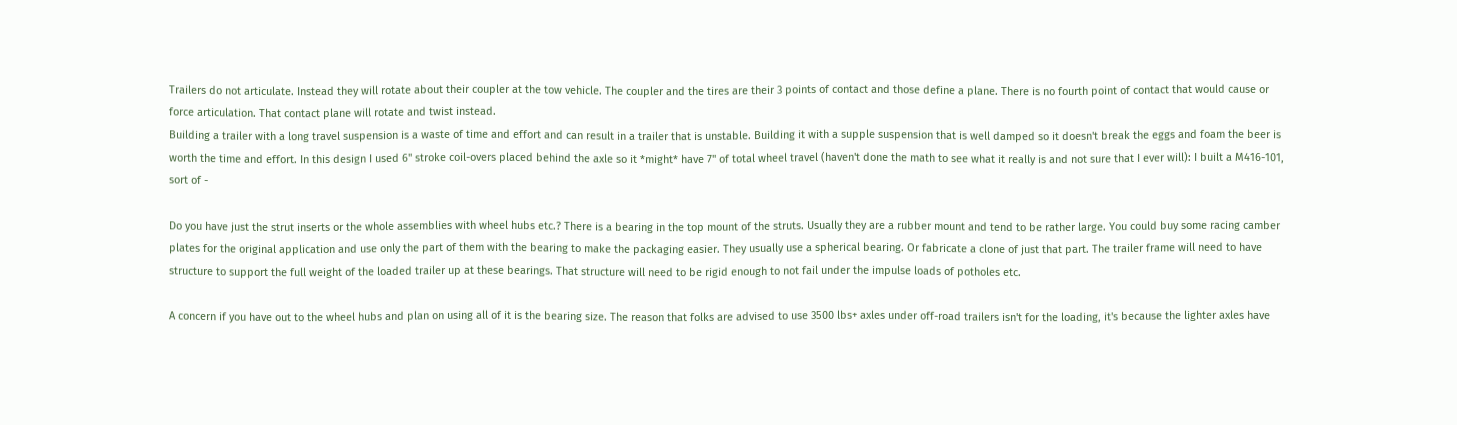Trailers do not articulate. Instead they will rotate about their coupler at the tow vehicle. The coupler and the tires are their 3 points of contact and those define a plane. There is no fourth point of contact that would cause or force articulation. That contact plane will rotate and twist instead.
Building a trailer with a long travel suspension is a waste of time and effort and can result in a trailer that is unstable. Building it with a supple suspension that is well damped so it doesn't break the eggs and foam the beer is worth the time and effort. In this design I used 6" stroke coil-overs placed behind the axle so it *might* have 7" of total wheel travel (haven't done the math to see what it really is and not sure that I ever will): I built a M416-101, sort of -

Do you have just the strut inserts or the whole assemblies with wheel hubs etc.? There is a bearing in the top mount of the struts. Usually they are a rubber mount and tend to be rather large. You could buy some racing camber plates for the original application and use only the part of them with the bearing to make the packaging easier. They usually use a spherical bearing. Or fabricate a clone of just that part. The trailer frame will need to have structure to support the full weight of the loaded trailer up at these bearings. That structure will need to be rigid enough to not fail under the impulse loads of potholes etc.

A concern if you have out to the wheel hubs and plan on using all of it is the bearing size. The reason that folks are advised to use 3500 lbs+ axles under off-road trailers isn't for the loading, it's because the lighter axles have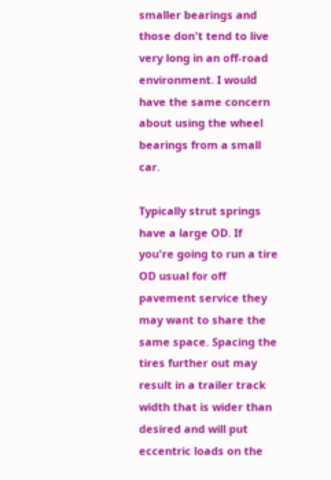smaller bearings and those don't tend to live very long in an off-road environment. I would have the same concern about using the wheel bearings from a small car.

Typically strut springs have a large OD. If you're going to run a tire OD usual for off pavement service they may want to share the same space. Spacing the tires further out may result in a trailer track width that is wider than desired and will put eccentric loads on the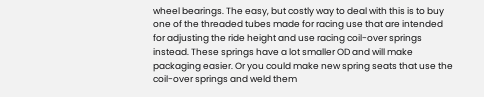wheel bearings. The easy, but costly way to deal with this is to buy one of the threaded tubes made for racing use that are intended for adjusting the ride height and use racing coil-over springs instead. These springs have a lot smaller OD and will make packaging easier. Or you could make new spring seats that use the coil-over springs and weld them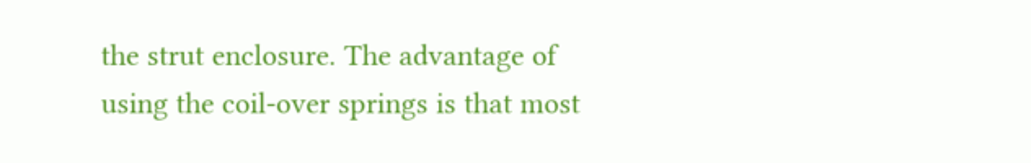the strut enclosure. The advantage of using the coil-over springs is that most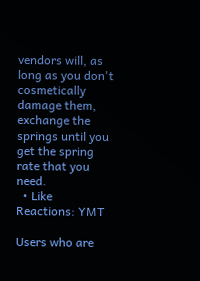vendors will, as long as you don't cosmetically damage them, exchange the springs until you get the spring rate that you need.
  • Like
Reactions: YMT

Users who are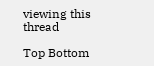viewing this thread

Top Bottom